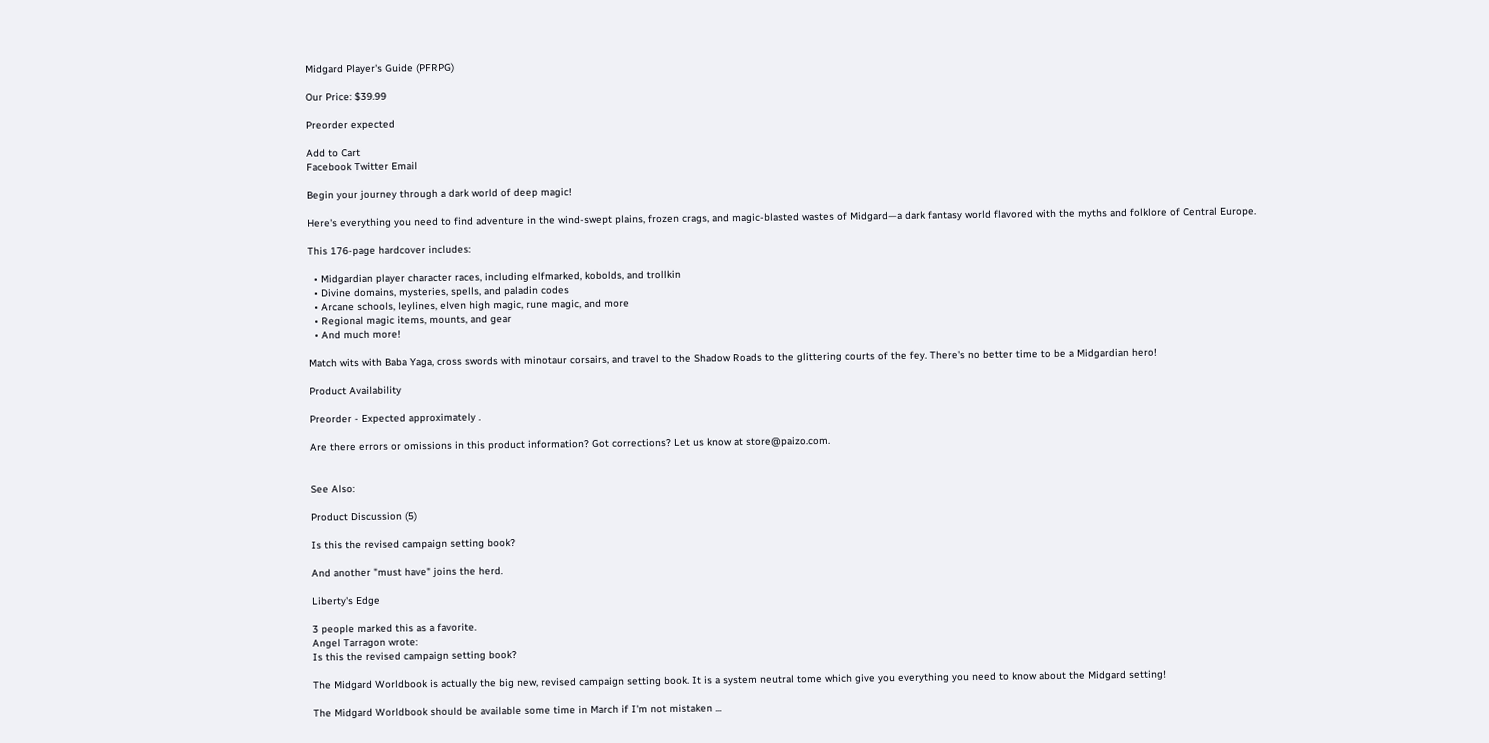Midgard Player's Guide (PFRPG)

Our Price: $39.99

Preorder expected

Add to Cart
Facebook Twitter Email

Begin your journey through a dark world of deep magic!

Here's everything you need to find adventure in the wind-swept plains, frozen crags, and magic-blasted wastes of Midgard—a dark fantasy world flavored with the myths and folklore of Central Europe.

This 176-page hardcover includes:

  • Midgardian player character races, including elfmarked, kobolds, and trollkin
  • Divine domains, mysteries, spells, and paladin codes
  • Arcane schools, leylines, elven high magic, rune magic, and more
  • Regional magic items, mounts, and gear
  • And much more!

Match wits with Baba Yaga, cross swords with minotaur corsairs, and travel to the Shadow Roads to the glittering courts of the fey. There's no better time to be a Midgardian hero!

Product Availability

Preorder - Expected approximately .

Are there errors or omissions in this product information? Got corrections? Let us know at store@paizo.com.


See Also:

Product Discussion (5)

Is this the revised campaign setting book?

And another "must have" joins the herd.

Liberty's Edge

3 people marked this as a favorite.
Angel Tarragon wrote:
Is this the revised campaign setting book?

The Midgard Worldbook is actually the big new, revised campaign setting book. It is a system neutral tome which give you everything you need to know about the Midgard setting!

The Midgard Worldbook should be available some time in March if I'm not mistaken ...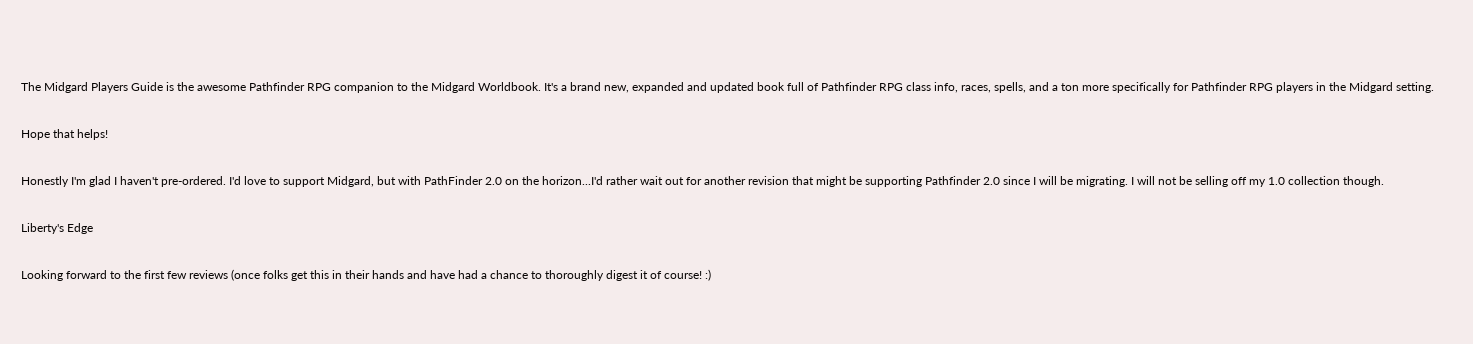The Midgard Players Guide is the awesome Pathfinder RPG companion to the Midgard Worldbook. It's a brand new, expanded and updated book full of Pathfinder RPG class info, races, spells, and a ton more specifically for Pathfinder RPG players in the Midgard setting.

Hope that helps!

Honestly I'm glad I haven't pre-ordered. I'd love to support Midgard, but with PathFinder 2.0 on the horizon...I'd rather wait out for another revision that might be supporting Pathfinder 2.0 since I will be migrating. I will not be selling off my 1.0 collection though.

Liberty's Edge

Looking forward to the first few reviews (once folks get this in their hands and have had a chance to thoroughly digest it of course! :)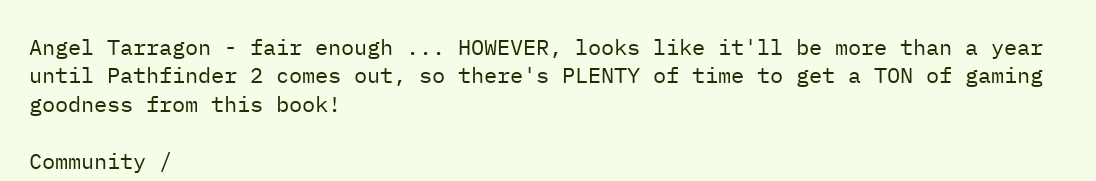Angel Tarragon - fair enough ... HOWEVER, looks like it'll be more than a year until Pathfinder 2 comes out, so there's PLENTY of time to get a TON of gaming goodness from this book!

Community /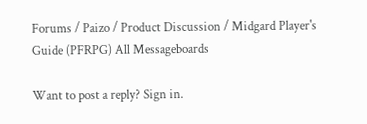Forums / Paizo / Product Discussion / Midgard Player's Guide (PFRPG) All Messageboards

Want to post a reply? Sign in.